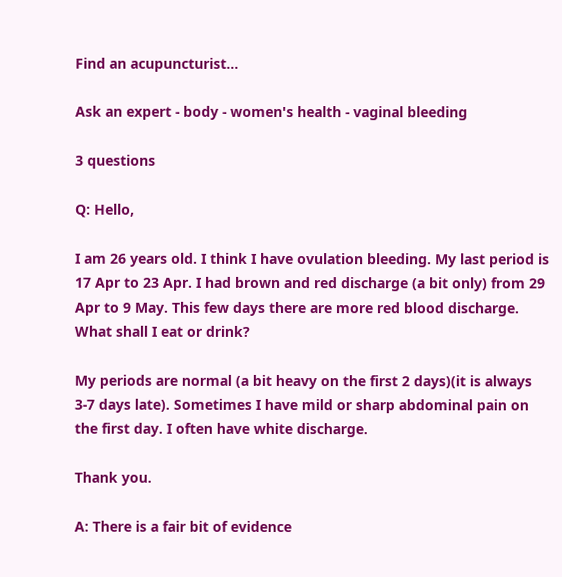Find an acupuncturist...

Ask an expert - body - women's health - vaginal bleeding

3 questions

Q: Hello,

I am 26 years old. I think I have ovulation bleeding. My last period is 17 Apr to 23 Apr. I had brown and red discharge (a bit only) from 29 Apr to 9 May. This few days there are more red blood discharge. What shall I eat or drink?

My periods are normal (a bit heavy on the first 2 days)(it is always 3-7 days late). Sometimes I have mild or sharp abdominal pain on the first day. I often have white discharge.

Thank you.

A: There is a fair bit of evidence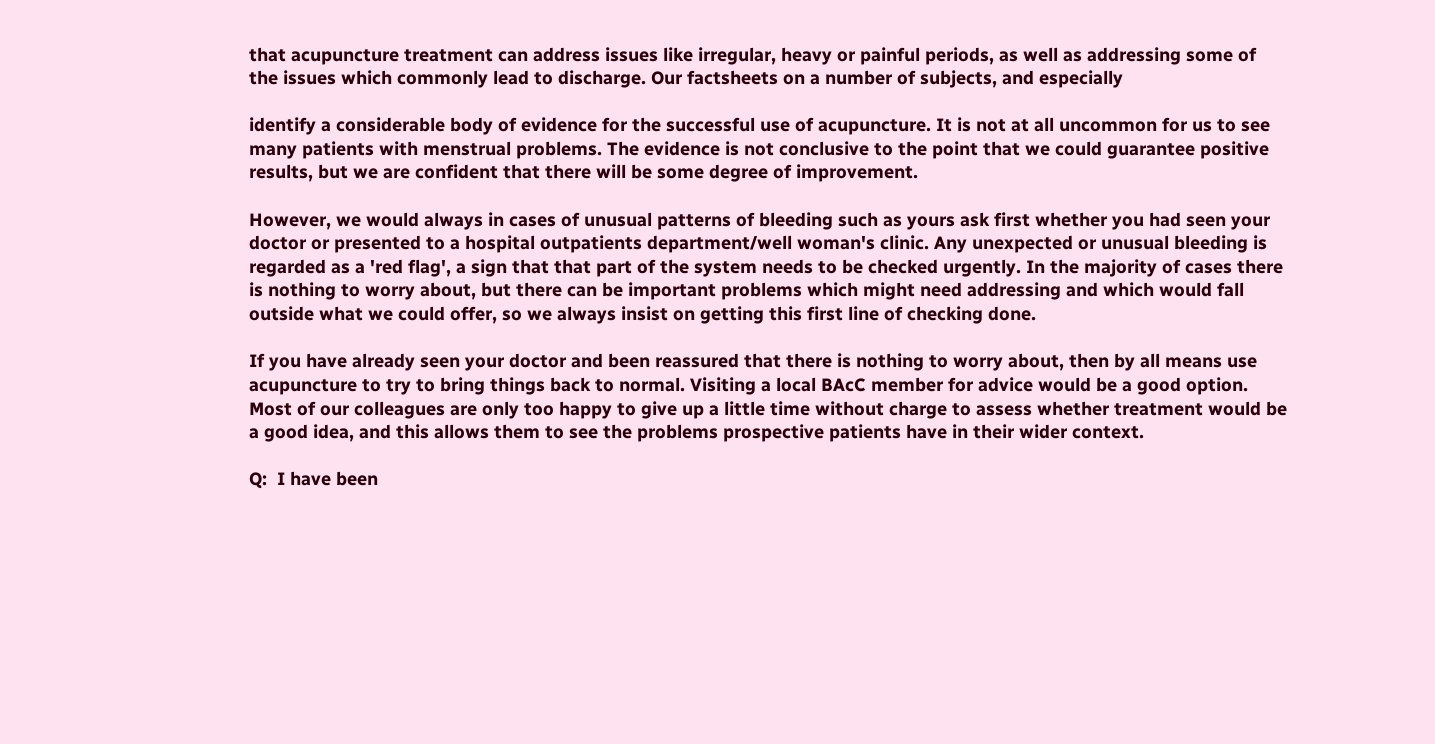that acupuncture treatment can address issues like irregular, heavy or painful periods, as well as addressing some of the issues which commonly lead to discharge. Our factsheets on a number of subjects, and especially

identify a considerable body of evidence for the successful use of acupuncture. It is not at all uncommon for us to see many patients with menstrual problems. The evidence is not conclusive to the point that we could guarantee positive results, but we are confident that there will be some degree of improvement.

However, we would always in cases of unusual patterns of bleeding such as yours ask first whether you had seen your doctor or presented to a hospital outpatients department/well woman's clinic. Any unexpected or unusual bleeding is regarded as a 'red flag', a sign that that part of the system needs to be checked urgently. In the majority of cases there is nothing to worry about, but there can be important problems which might need addressing and which would fall outside what we could offer, so we always insist on getting this first line of checking done.

If you have already seen your doctor and been reassured that there is nothing to worry about, then by all means use acupuncture to try to bring things back to normal. Visiting a local BAcC member for advice would be a good option. Most of our colleagues are only too happy to give up a little time without charge to assess whether treatment would be a good idea, and this allows them to see the problems prospective patients have in their wider context.

Q:  I have been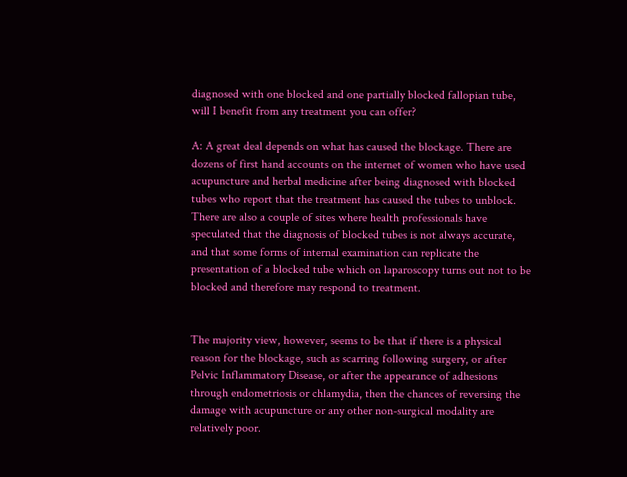diagnosed with one blocked and one partially blocked fallopian tube, will I benefit from any treatment you can offer?

A: A great deal depends on what has caused the blockage. There are dozens of first hand accounts on the internet of women who have used acupuncture and herbal medicine after being diagnosed with blocked tubes who report that the treatment has caused the tubes to unblock. There are also a couple of sites where health professionals have speculated that the diagnosis of blocked tubes is not always accurate, and that some forms of internal examination can replicate the presentation of a blocked tube which on laparoscopy turns out not to be blocked and therefore may respond to treatment.


The majority view, however, seems to be that if there is a physical reason for the blockage, such as scarring following surgery, or after Pelvic Inflammatory Disease, or after the appearance of adhesions through endometriosis or chlamydia, then the chances of reversing the damage with acupuncture or any other non-surgical modality are relatively poor.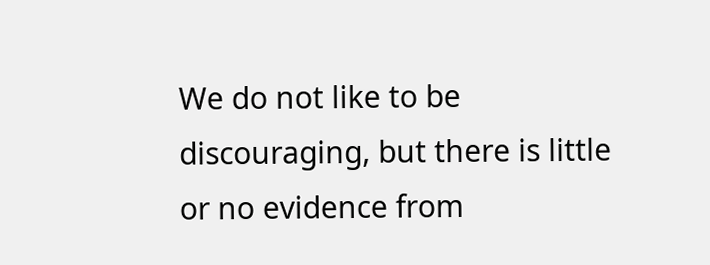We do not like to be discouraging, but there is little or no evidence from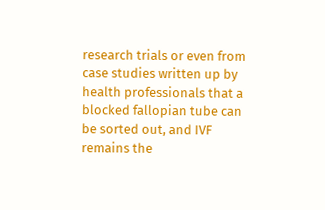research trials or even from case studies written up by health professionals that a blocked fallopian tube can be sorted out, and IVF remains the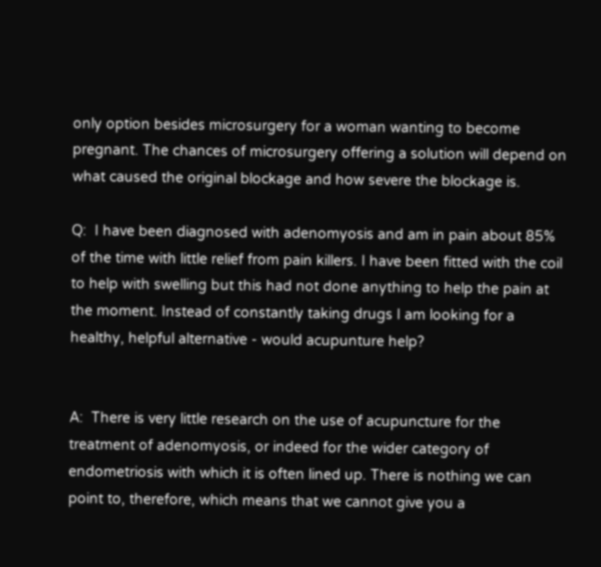only option besides microsurgery for a woman wanting to become pregnant. The chances of microsurgery offering a solution will depend on what caused the original blockage and how severe the blockage is.

Q:  I have been diagnosed with adenomyosis and am in pain about 85% of the time with little relief from pain killers. I have been fitted with the coil to help with swelling but this had not done anything to help the pain at the moment. Instead of constantly taking drugs I am looking for a healthy, helpful alternative - would acupunture help?


A:  There is very little research on the use of acupuncture for the treatment of adenomyosis, or indeed for the wider category of endometriosis with which it is often lined up. There is nothing we can point to, therefore, which means that we cannot give you a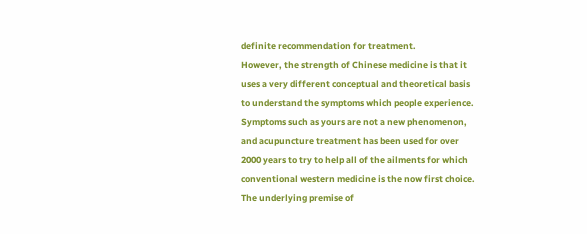definite recommendation for treatment.
However, the strength of Chinese medicine is that it uses a very different conceptual and theoretical basis to understand the symptoms which people experience. Symptoms such as yours are not a new phenomenon, and acupuncture treatment has been used for over 2000 years to try to help all of the ailments for which conventional western medicine is the now first choice. The underlying premise of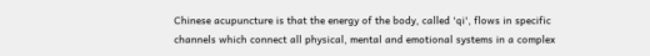Chinese acupuncture is that the energy of the body, called 'qi', flows in specific channels which connect all physical, mental and emotional systems in a complex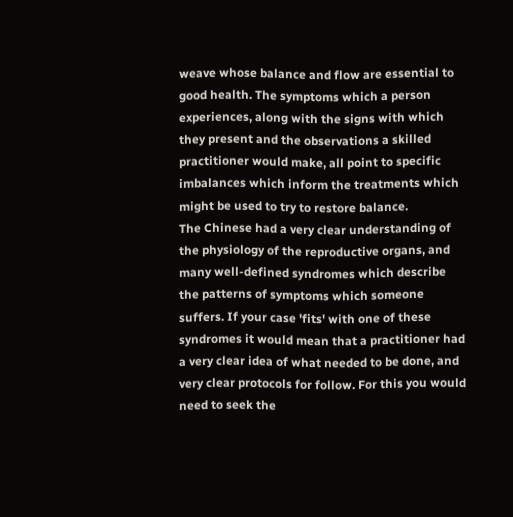weave whose balance and flow are essential to good health. The symptoms which a person experiences, along with the signs with which they present and the observations a skilled practitioner would make, all point to specific imbalances which inform the treatments which might be used to try to restore balance.
The Chinese had a very clear understanding of the physiology of the reproductive organs, and many well-defined syndromes which describe the patterns of symptoms which someone suffers. If your case 'fits' with one of these syndromes it would mean that a practitioner had a very clear idea of what needed to be done, and very clear protocols for follow. For this you would need to seek the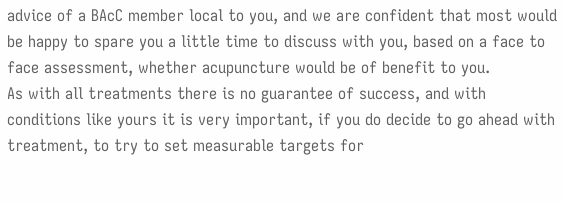advice of a BAcC member local to you, and we are confident that most would be happy to spare you a little time to discuss with you, based on a face to face assessment, whether acupuncture would be of benefit to you.
As with all treatments there is no guarantee of success, and with conditions like yours it is very important, if you do decide to go ahead with treatment, to try to set measurable targets for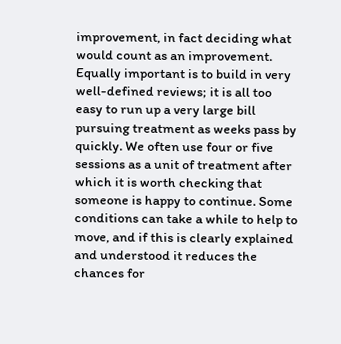improvement, in fact deciding what would count as an improvement. Equally important is to build in very well-defined reviews; it is all too easy to run up a very large bill pursuing treatment as weeks pass by quickly. We often use four or five sessions as a unit of treatment after which it is worth checking that someone is happy to continue. Some conditions can take a while to help to move, and if this is clearly explained and understood it reduces the chances for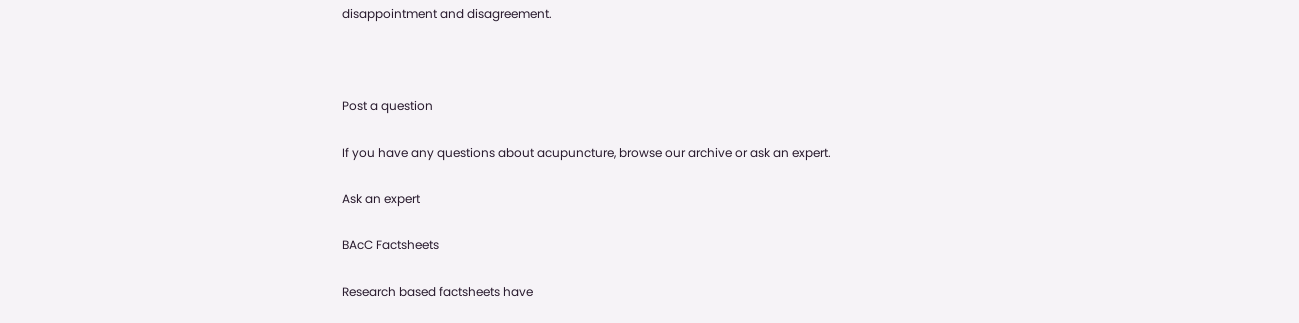disappointment and disagreement.



Post a question

If you have any questions about acupuncture, browse our archive or ask an expert.

Ask an expert

BAcC Factsheets

Research based factsheets have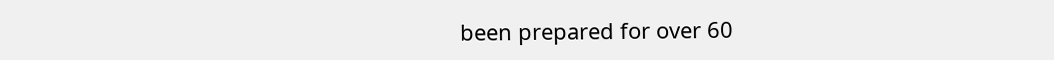been prepared for over 60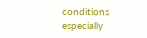conditions especially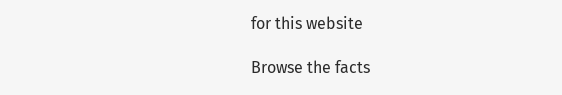for this website

Browse the facts